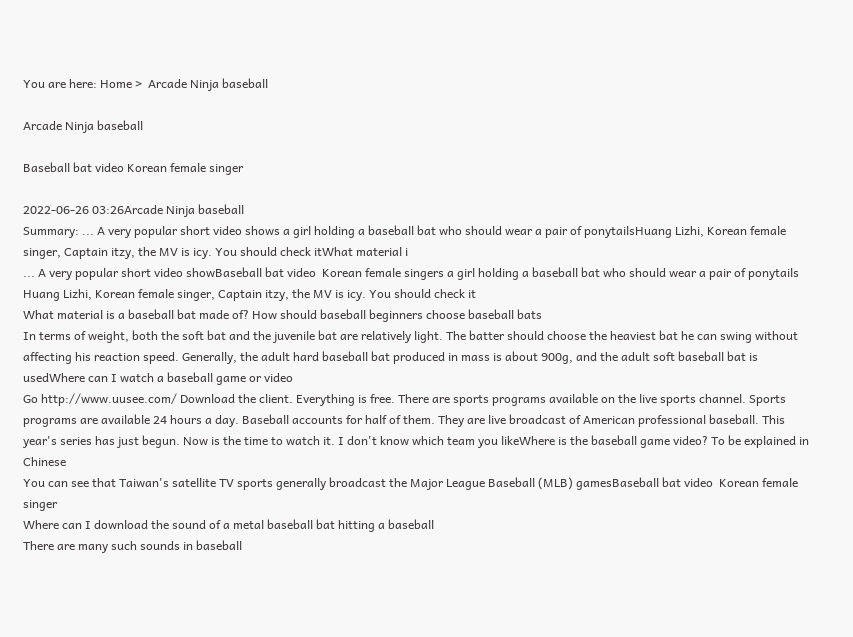You are here: Home >  Arcade Ninja baseball

Arcade Ninja baseball

Baseball bat video Korean female singer

2022-06-26 03:26Arcade Ninja baseball
Summary: ... A very popular short video shows a girl holding a baseball bat who should wear a pair of ponytailsHuang Lizhi, Korean female singer, Captain itzy, the MV is icy. You should check itWhat material i
... A very popular short video showBaseball bat video  Korean female singers a girl holding a baseball bat who should wear a pair of ponytails
Huang Lizhi, Korean female singer, Captain itzy, the MV is icy. You should check it
What material is a baseball bat made of? How should baseball beginners choose baseball bats
In terms of weight, both the soft bat and the juvenile bat are relatively light. The batter should choose the heaviest bat he can swing without affecting his reaction speed. Generally, the adult hard baseball bat produced in mass is about 900g, and the adult soft baseball bat is usedWhere can I watch a baseball game or video
Go http://www.uusee.com/ Download the client. Everything is free. There are sports programs available on the live sports channel. Sports programs are available 24 hours a day. Baseball accounts for half of them. They are live broadcast of American professional baseball. This year's series has just begun. Now is the time to watch it. I don't know which team you likeWhere is the baseball game video? To be explained in Chinese
You can see that Taiwan's satellite TV sports generally broadcast the Major League Baseball (MLB) gamesBaseball bat video  Korean female singer
Where can I download the sound of a metal baseball bat hitting a baseball
There are many such sounds in baseball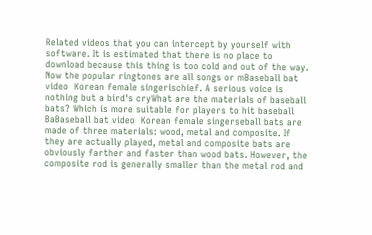Related videos that you can intercept by yourself with software. It is estimated that there is no place to download because this thing is too cold and out of the way. Now the popular ringtones are all songs or mBaseball bat video  Korean female singerischief. A serious voice is nothing but a bird's cryWhat are the materials of baseball bats? Which is more suitable for players to hit baseball
BaBaseball bat video  Korean female singerseball bats are made of three materials: wood, metal and composite. If they are actually played, metal and composite bats are obviously farther and faster than wood bats. However, the composite rod is generally smaller than the metal rod and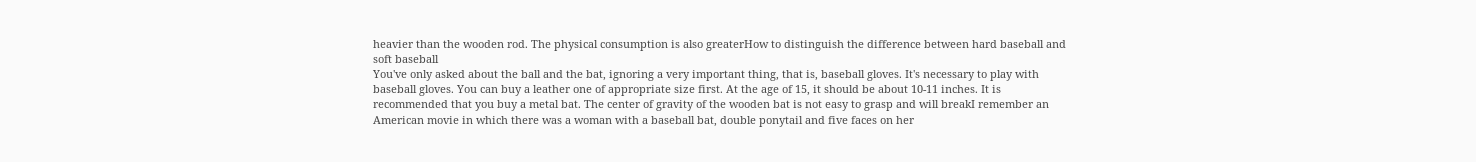heavier than the wooden rod. The physical consumption is also greaterHow to distinguish the difference between hard baseball and soft baseball
You've only asked about the ball and the bat, ignoring a very important thing, that is, baseball gloves. It's necessary to play with baseball gloves. You can buy a leather one of appropriate size first. At the age of 15, it should be about 10-11 inches. It is recommended that you buy a metal bat. The center of gravity of the wooden bat is not easy to grasp and will breakI remember an American movie in which there was a woman with a baseball bat, double ponytail and five faces on her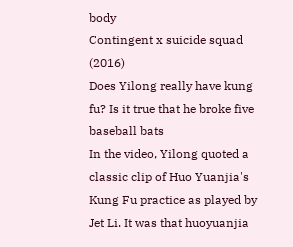body
Contingent x suicide squad (2016)
Does Yilong really have kung fu? Is it true that he broke five baseball bats
In the video, Yilong quoted a classic clip of Huo Yuanjia's Kung Fu practice as played by Jet Li. It was that huoyuanjia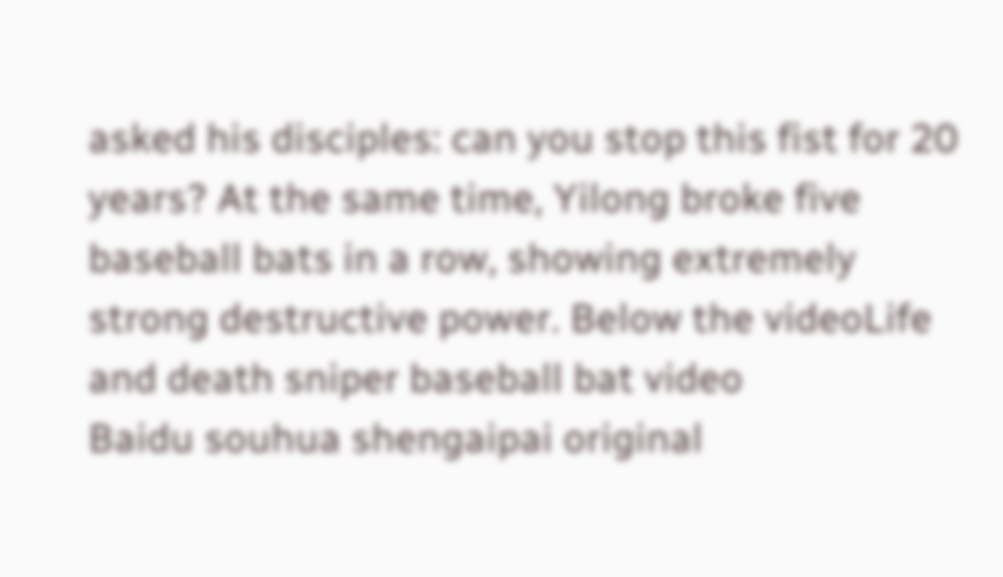asked his disciples: can you stop this fist for 20 years? At the same time, Yilong broke five baseball bats in a row, showing extremely strong destructive power. Below the videoLife and death sniper baseball bat video
Baidu souhua shengaipai original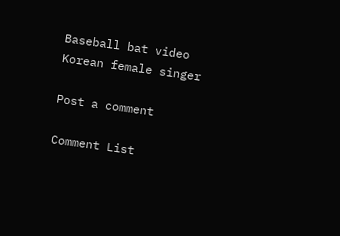Baseball bat video Korean female singer

Post a comment

Comment List